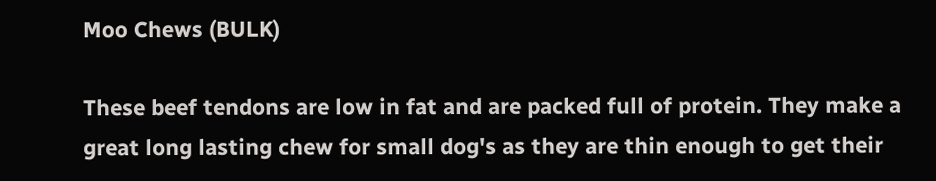Moo Chews (BULK)

These beef tendons are low in fat and are packed full of protein. They make a great long lasting chew for small dog's as they are thin enough to get their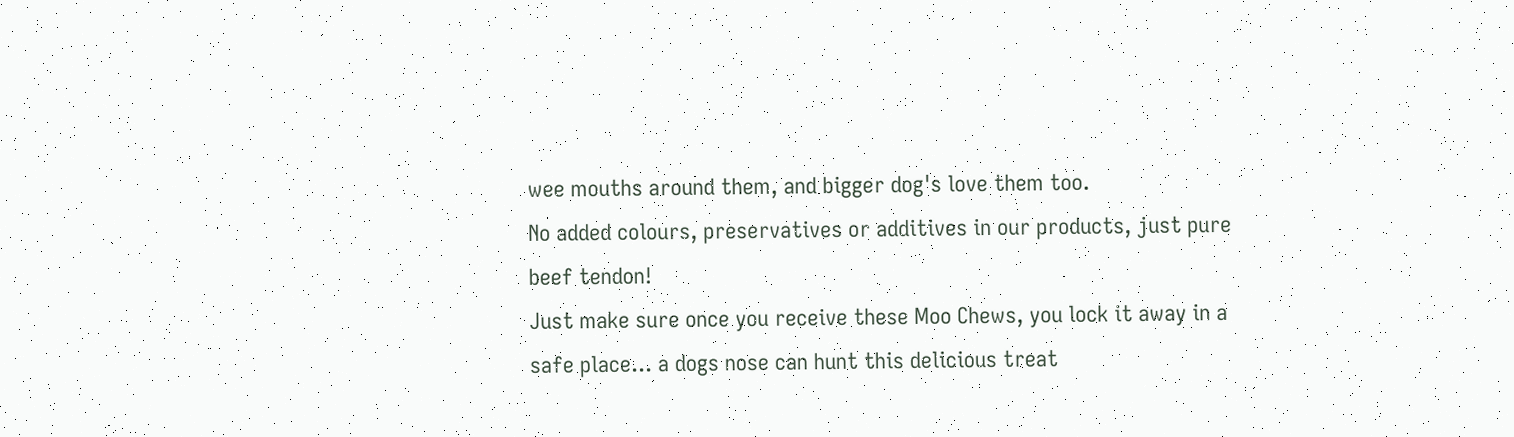wee mouths around them, and bigger dog's love them too.
No added colours, preservatives or additives in our products, just pure beef tendon!
Just make sure once you receive these Moo Chews, you lock it away in a safe place... a dogs nose can hunt this delicious treat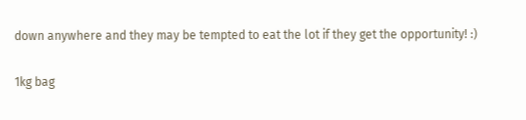down anywhere and they may be tempted to eat the lot if they get the opportunity! :)

1kg bag